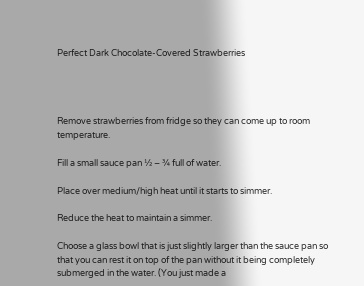Perfect Dark Chocolate-Covered Strawberries




Remove strawberries from fridge so they can come up to room temperature.

Fill a small sauce pan ½ – ¾ full of water.

Place over medium/high heat until it starts to simmer.

Reduce the heat to maintain a simmer.

Choose a glass bowl that is just slightly larger than the sauce pan so that you can rest it on top of the pan without it being completely submerged in the water. (You just made a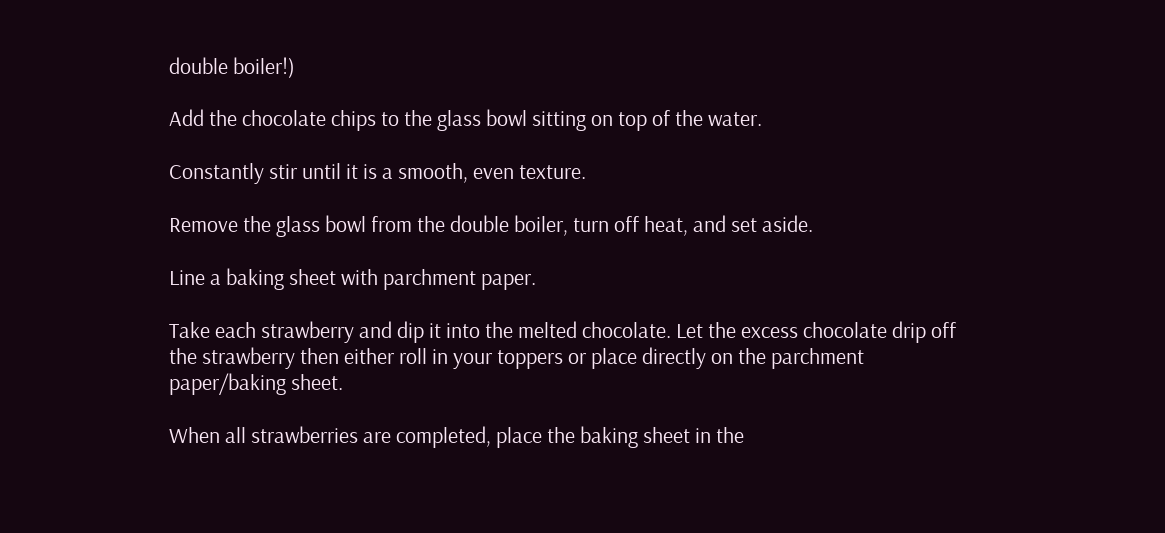double boiler!)

Add the chocolate chips to the glass bowl sitting on top of the water.

Constantly stir until it is a smooth, even texture.

Remove the glass bowl from the double boiler, turn off heat, and set aside.

Line a baking sheet with parchment paper.

Take each strawberry and dip it into the melted chocolate. Let the excess chocolate drip off the strawberry then either roll in your toppers or place directly on the parchment paper/baking sheet.

When all strawberries are completed, place the baking sheet in the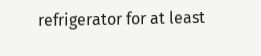refrigerator for at least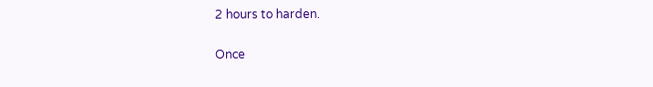2 hours to harden.

Once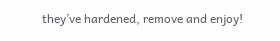they’ve hardened, remove and enjoy!